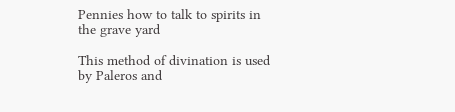Pennies how to talk to spirits in the grave yard

This method of divination is used by Paleros and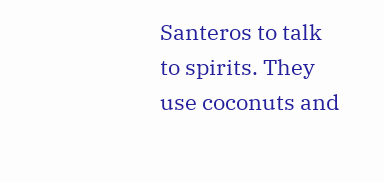Santeros to talk to spirits. They use coconuts and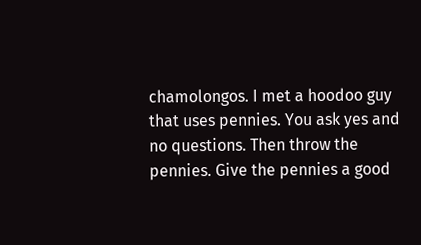chamolongos. I met a hoodoo guy that uses pennies. You ask yes and no questions. Then throw the pennies. Give the pennies a good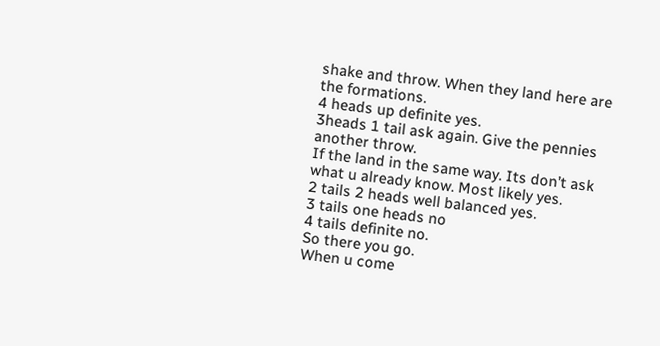shake and throw. When they land here are the formations.
4 heads up definite yes.
3heads 1 tail ask again. Give the pennies another throw.
If the land in the same way. Its don’t ask what u already know. Most likely yes.
2 tails 2 heads well balanced yes.
3 tails one heads no
4 tails definite no.
So there you go.
When u come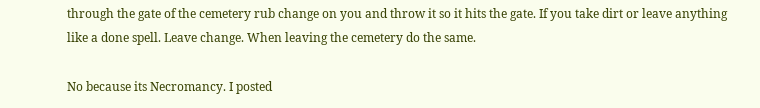through the gate of the cemetery rub change on you and throw it so it hits the gate. If you take dirt or leave anything like a done spell. Leave change. When leaving the cemetery do the same.

No because its Necromancy. I posted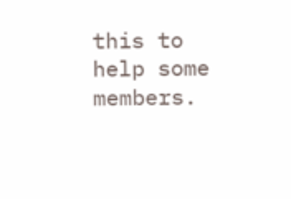this to help some members.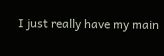I just really have my main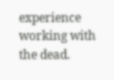experience working with the dead.